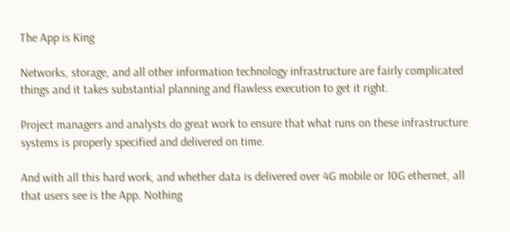The App is King

Networks, storage, and all other information technology infrastructure are fairly complicated things and it takes substantial planning and flawless execution to get it right.

Project managers and analysts do great work to ensure that what runs on these infrastructure systems is properly specified and delivered on time.

And with all this hard work, and whether data is delivered over 4G mobile or 10G ethernet, all that users see is the App. Nothing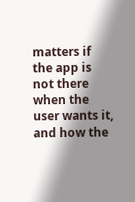matters if the app is not there when the user wants it, and how the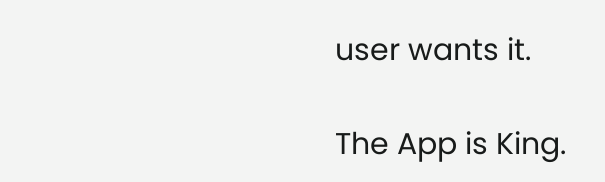user wants it.

The App is King.